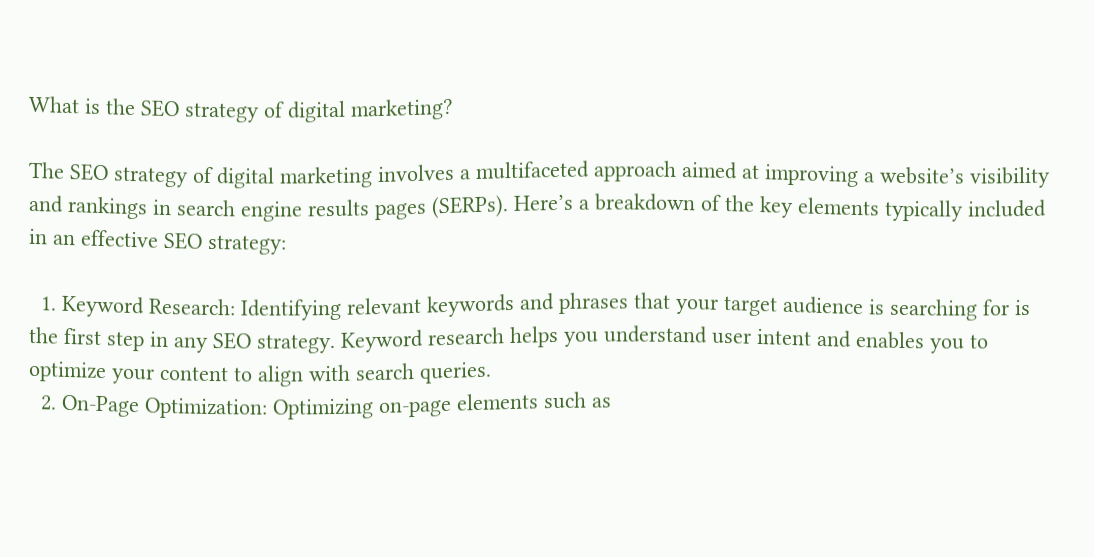What is the SEO strategy of digital marketing?

The SEO strategy of digital marketing involves a multifaceted approach aimed at improving a website’s visibility and rankings in search engine results pages (SERPs). Here’s a breakdown of the key elements typically included in an effective SEO strategy:

  1. Keyword Research: Identifying relevant keywords and phrases that your target audience is searching for is the first step in any SEO strategy. Keyword research helps you understand user intent and enables you to optimize your content to align with search queries.
  2. On-Page Optimization: Optimizing on-page elements such as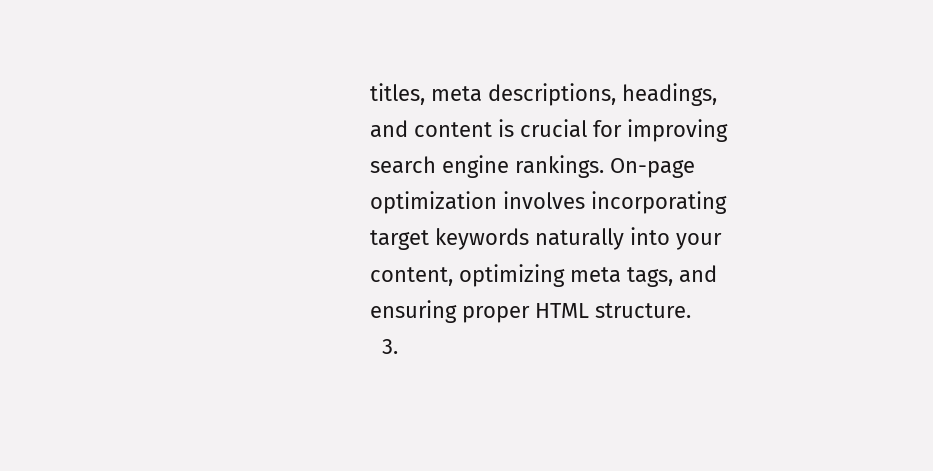titles, meta descriptions, headings, and content is crucial for improving search engine rankings. On-page optimization involves incorporating target keywords naturally into your content, optimizing meta tags, and ensuring proper HTML structure.
  3.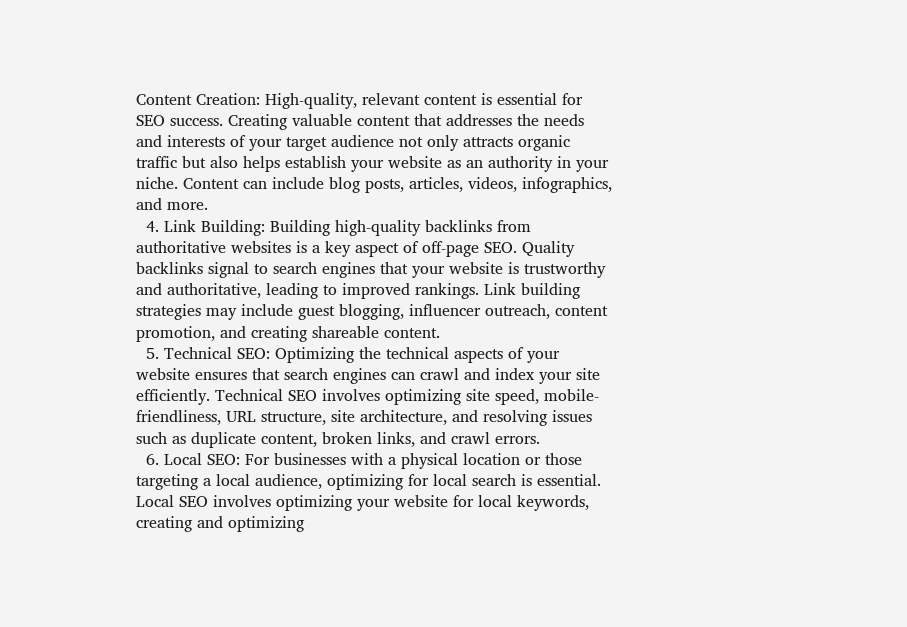Content Creation: High-quality, relevant content is essential for SEO success. Creating valuable content that addresses the needs and interests of your target audience not only attracts organic traffic but also helps establish your website as an authority in your niche. Content can include blog posts, articles, videos, infographics, and more.
  4. Link Building: Building high-quality backlinks from authoritative websites is a key aspect of off-page SEO. Quality backlinks signal to search engines that your website is trustworthy and authoritative, leading to improved rankings. Link building strategies may include guest blogging, influencer outreach, content promotion, and creating shareable content.
  5. Technical SEO: Optimizing the technical aspects of your website ensures that search engines can crawl and index your site efficiently. Technical SEO involves optimizing site speed, mobile-friendliness, URL structure, site architecture, and resolving issues such as duplicate content, broken links, and crawl errors.
  6. Local SEO: For businesses with a physical location or those targeting a local audience, optimizing for local search is essential. Local SEO involves optimizing your website for local keywords, creating and optimizing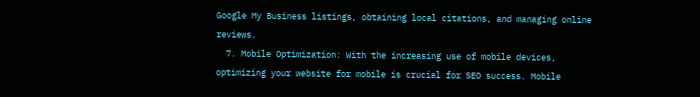Google My Business listings, obtaining local citations, and managing online reviews.
  7. Mobile Optimization: With the increasing use of mobile devices, optimizing your website for mobile is crucial for SEO success. Mobile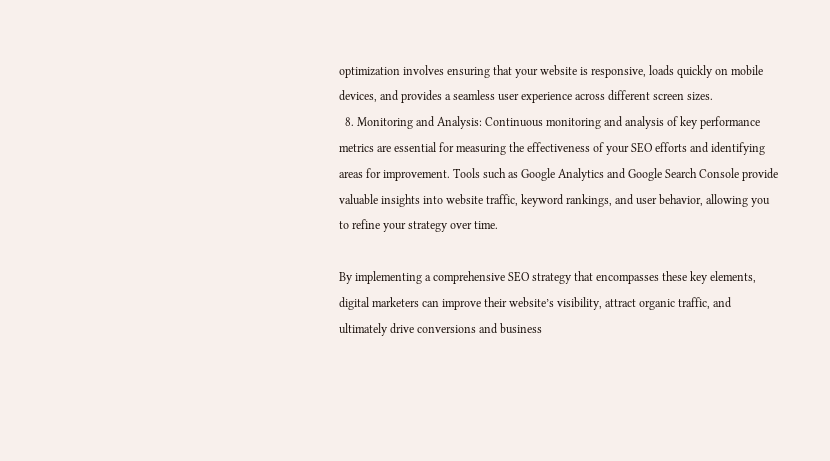optimization involves ensuring that your website is responsive, loads quickly on mobile devices, and provides a seamless user experience across different screen sizes.
  8. Monitoring and Analysis: Continuous monitoring and analysis of key performance metrics are essential for measuring the effectiveness of your SEO efforts and identifying areas for improvement. Tools such as Google Analytics and Google Search Console provide valuable insights into website traffic, keyword rankings, and user behavior, allowing you to refine your strategy over time.

By implementing a comprehensive SEO strategy that encompasses these key elements, digital marketers can improve their website’s visibility, attract organic traffic, and ultimately drive conversions and business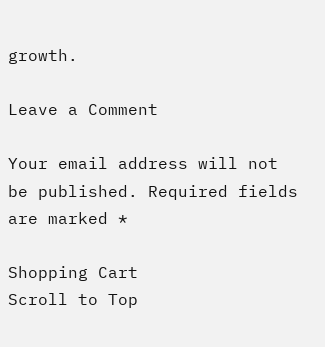growth.

Leave a Comment

Your email address will not be published. Required fields are marked *

Shopping Cart
Scroll to Top